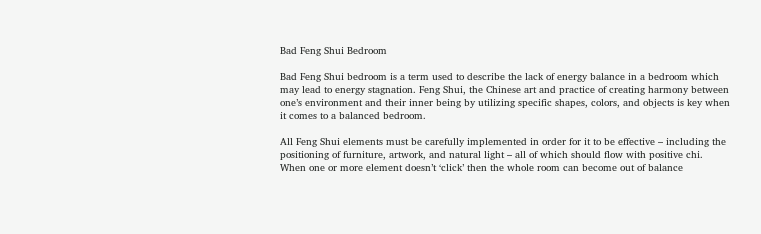Bad Feng Shui Bedroom

Bad Feng Shui bedroom is a term used to describe the lack of energy balance in a bedroom which may lead to energy stagnation. Feng Shui, the Chinese art and practice of creating harmony between one’s environment and their inner being by utilizing specific shapes, colors, and objects is key when it comes to a balanced bedroom.

All Feng Shui elements must be carefully implemented in order for it to be effective – including the positioning of furniture, artwork, and natural light – all of which should flow with positive chi. When one or more element doesn’t ‘click’ then the whole room can become out of balance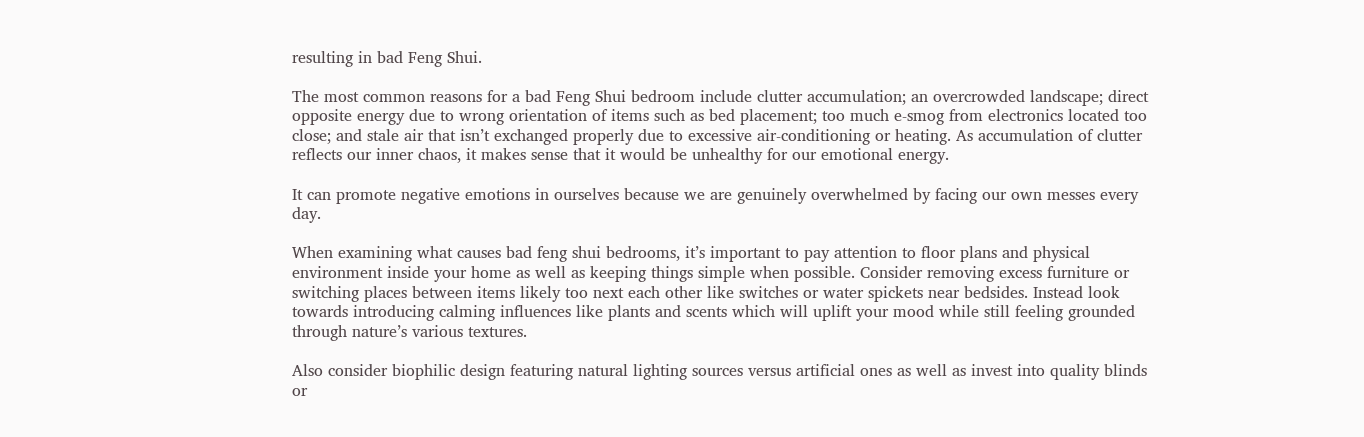resulting in bad Feng Shui.

The most common reasons for a bad Feng Shui bedroom include clutter accumulation; an overcrowded landscape; direct opposite energy due to wrong orientation of items such as bed placement; too much e-smog from electronics located too close; and stale air that isn’t exchanged properly due to excessive air-conditioning or heating. As accumulation of clutter reflects our inner chaos, it makes sense that it would be unhealthy for our emotional energy.

It can promote negative emotions in ourselves because we are genuinely overwhelmed by facing our own messes every day.

When examining what causes bad feng shui bedrooms, it’s important to pay attention to floor plans and physical environment inside your home as well as keeping things simple when possible. Consider removing excess furniture or switching places between items likely too next each other like switches or water spickets near bedsides. Instead look towards introducing calming influences like plants and scents which will uplift your mood while still feeling grounded through nature’s various textures.

Also consider biophilic design featuring natural lighting sources versus artificial ones as well as invest into quality blinds or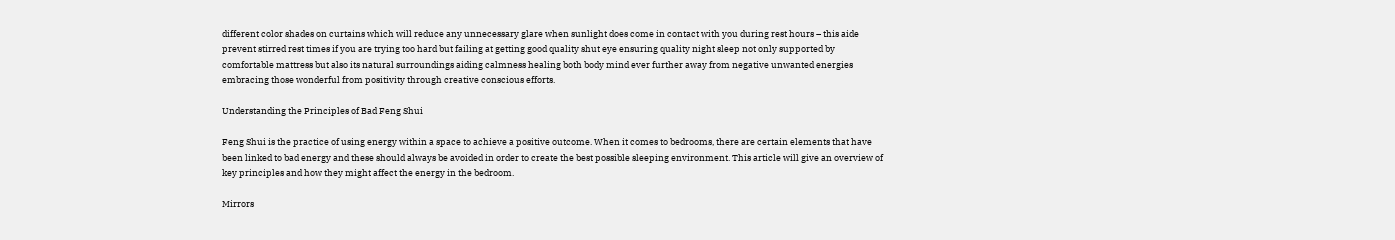different color shades on curtains which will reduce any unnecessary glare when sunlight does come in contact with you during rest hours – this aide prevent stirred rest times if you are trying too hard but failing at getting good quality shut eye ensuring quality night sleep not only supported by comfortable mattress but also its natural surroundings aiding calmness healing both body mind ever further away from negative unwanted energies embracing those wonderful from positivity through creative conscious efforts.

Understanding the Principles of Bad Feng Shui

Feng Shui is the practice of using energy within a space to achieve a positive outcome. When it comes to bedrooms, there are certain elements that have been linked to bad energy and these should always be avoided in order to create the best possible sleeping environment. This article will give an overview of key principles and how they might affect the energy in the bedroom.

Mirrors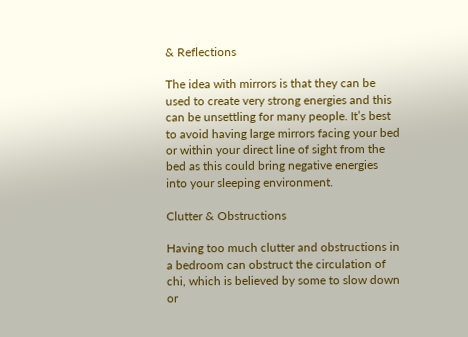& Reflections

The idea with mirrors is that they can be used to create very strong energies and this can be unsettling for many people. It’s best to avoid having large mirrors facing your bed or within your direct line of sight from the bed as this could bring negative energies into your sleeping environment.

Clutter & Obstructions

Having too much clutter and obstructions in a bedroom can obstruct the circulation of chi, which is believed by some to slow down or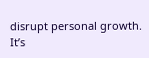disrupt personal growth. It’s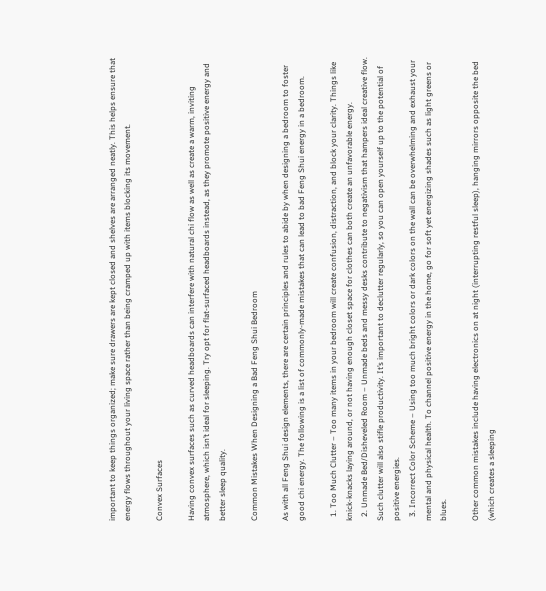important to keep things organized; make sure drawers are kept closed and shelves are arranged neatly. This helps ensure that energy flows throughout your living space rather than being cramped up with items blocking its movement.

Convex Surfaces

Having convex surfaces such as curved headboards can interfere with natural chi flow as well as create a warm, inviting atmosphere, which isn’t ideal for sleeping. Try opt for flat-surfaced headboards instead, as they promote positive energy and better sleep quality.

Common Mistakes When Designing a Bad Feng Shui Bedroom

As with all Feng Shui design elements, there are certain principles and rules to abide by when designing a bedroom to foster good chi energy. The following is a list of commonly-made mistakes that can lead to bad Feng Shui energy in a bedroom.

  1. Too Much Clutter – Too many items in your bedroom will create confusion, distraction, and block your clarity. Things like knick-knacks laying around, or not having enough closet space for clothes can both create an unfavorable energy.
  2. Unmade Bed/Disheveled Room – Unmade beds and messy desks contribute to negativism that hampers ideal creative flow. Such clutter will also stifle productivity. It’s important to declutter regularly, so you can open yourself up to the potential of positive energies.
  3. Incorrect Color Scheme – Using too much bright colors or dark colors on the wall can be overwhelming and exhaust your mental and physical health. To channel positive energy in the home, go for soft yet energizing shades such as light greens or blues.

Other common mistakes include having electronics on at night (interrupting restful sleep), hanging mirrors opposite the bed (which creates a sleeping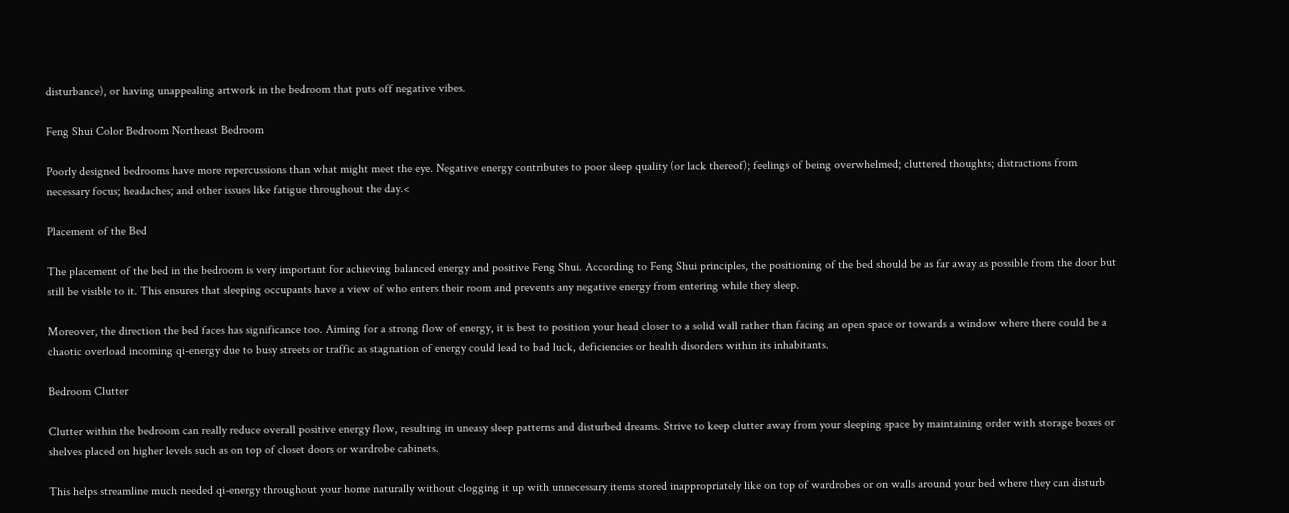disturbance), or having unappealing artwork in the bedroom that puts off negative vibes.

Feng Shui Color Bedroom Northeast Bedroom

Poorly designed bedrooms have more repercussions than what might meet the eye. Negative energy contributes to poor sleep quality (or lack thereof); feelings of being overwhelmed; cluttered thoughts; distractions from necessary focus; headaches; and other issues like fatigue throughout the day.<

Placement of the Bed

The placement of the bed in the bedroom is very important for achieving balanced energy and positive Feng Shui. According to Feng Shui principles, the positioning of the bed should be as far away as possible from the door but still be visible to it. This ensures that sleeping occupants have a view of who enters their room and prevents any negative energy from entering while they sleep.

Moreover, the direction the bed faces has significance too. Aiming for a strong flow of energy, it is best to position your head closer to a solid wall rather than facing an open space or towards a window where there could be a chaotic overload incoming qi-energy due to busy streets or traffic as stagnation of energy could lead to bad luck, deficiencies or health disorders within its inhabitants.

Bedroom Clutter

Clutter within the bedroom can really reduce overall positive energy flow, resulting in uneasy sleep patterns and disturbed dreams. Strive to keep clutter away from your sleeping space by maintaining order with storage boxes or shelves placed on higher levels such as on top of closet doors or wardrobe cabinets.

This helps streamline much needed qi-energy throughout your home naturally without clogging it up with unnecessary items stored inappropriately like on top of wardrobes or on walls around your bed where they can disturb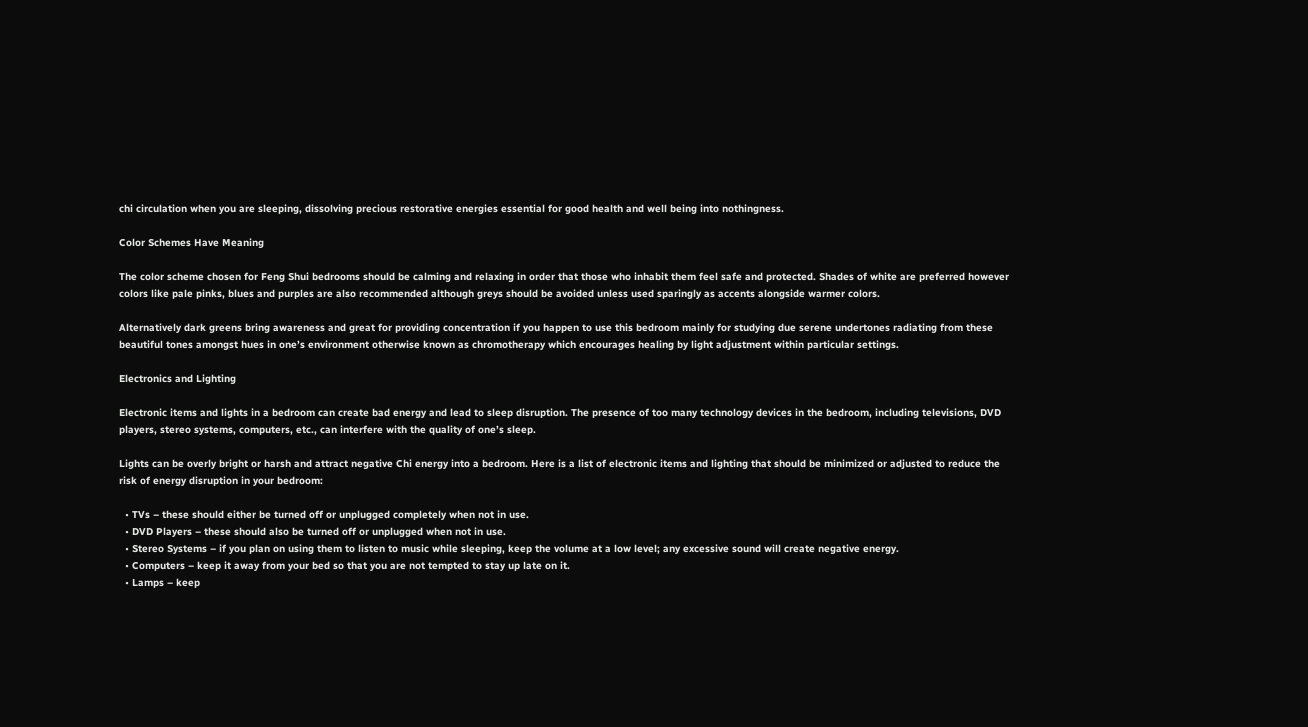chi circulation when you are sleeping, dissolving precious restorative energies essential for good health and well being into nothingness.

Color Schemes Have Meaning

The color scheme chosen for Feng Shui bedrooms should be calming and relaxing in order that those who inhabit them feel safe and protected. Shades of white are preferred however colors like pale pinks, blues and purples are also recommended although greys should be avoided unless used sparingly as accents alongside warmer colors.

Alternatively dark greens bring awareness and great for providing concentration if you happen to use this bedroom mainly for studying due serene undertones radiating from these beautiful tones amongst hues in one’s environment otherwise known as chromotherapy which encourages healing by light adjustment within particular settings.

Electronics and Lighting

Electronic items and lights in a bedroom can create bad energy and lead to sleep disruption. The presence of too many technology devices in the bedroom, including televisions, DVD players, stereo systems, computers, etc., can interfere with the quality of one’s sleep.

Lights can be overly bright or harsh and attract negative Chi energy into a bedroom. Here is a list of electronic items and lighting that should be minimized or adjusted to reduce the risk of energy disruption in your bedroom:

  • TVs – these should either be turned off or unplugged completely when not in use.
  • DVD Players – these should also be turned off or unplugged when not in use.
  • Stereo Systems – if you plan on using them to listen to music while sleeping, keep the volume at a low level; any excessive sound will create negative energy.
  • Computers – keep it away from your bed so that you are not tempted to stay up late on it.
  • Lamps – keep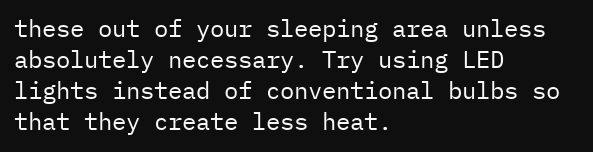these out of your sleeping area unless absolutely necessary. Try using LED lights instead of conventional bulbs so that they create less heat.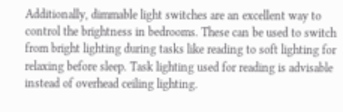Additionally, dimmable light switches are an excellent way to control the brightness in bedrooms. These can be used to switch from bright lighting during tasks like reading to soft lighting for relaxing before sleep. Task lighting used for reading is advisable instead of overhead ceiling lighting.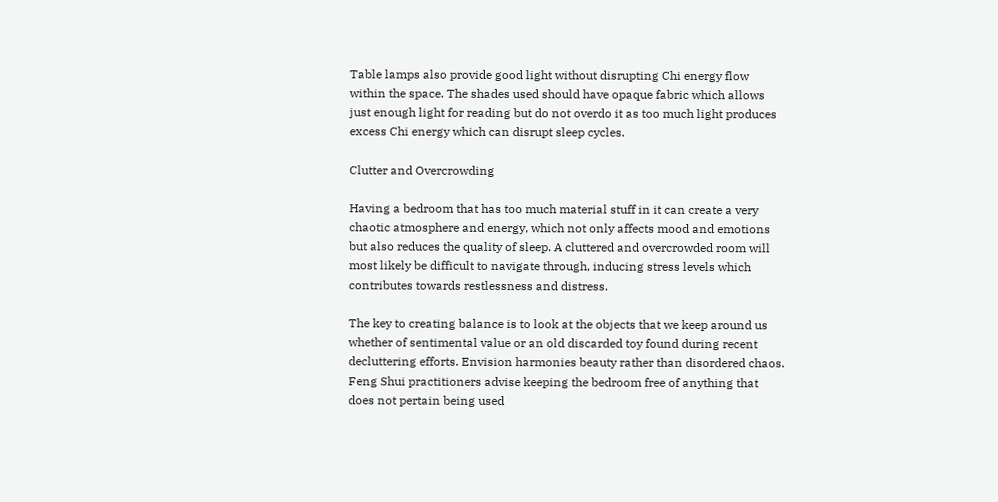Table lamps also provide good light without disrupting Chi energy flow within the space. The shades used should have opaque fabric which allows just enough light for reading but do not overdo it as too much light produces excess Chi energy which can disrupt sleep cycles.

Clutter and Overcrowding

Having a bedroom that has too much material stuff in it can create a very chaotic atmosphere and energy, which not only affects mood and emotions but also reduces the quality of sleep. A cluttered and overcrowded room will most likely be difficult to navigate through, inducing stress levels which contributes towards restlessness and distress.

The key to creating balance is to look at the objects that we keep around us whether of sentimental value or an old discarded toy found during recent decluttering efforts. Envision harmonies beauty rather than disordered chaos. Feng Shui practitioners advise keeping the bedroom free of anything that does not pertain being used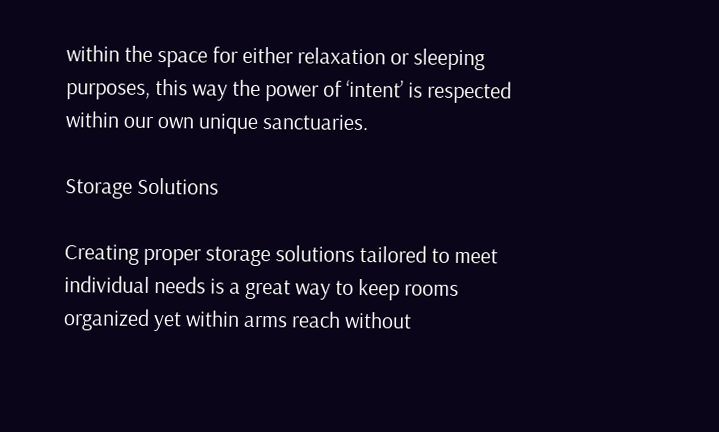within the space for either relaxation or sleeping purposes, this way the power of ‘intent’ is respected within our own unique sanctuaries.

Storage Solutions

Creating proper storage solutions tailored to meet individual needs is a great way to keep rooms organized yet within arms reach without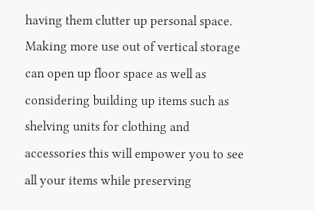having them clutter up personal space. Making more use out of vertical storage can open up floor space as well as considering building up items such as shelving units for clothing and accessories this will empower you to see all your items while preserving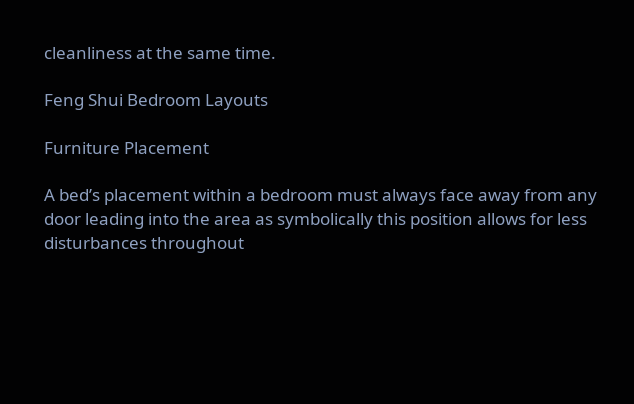cleanliness at the same time.

Feng Shui Bedroom Layouts

Furniture Placement

A bed’s placement within a bedroom must always face away from any door leading into the area as symbolically this position allows for less disturbances throughout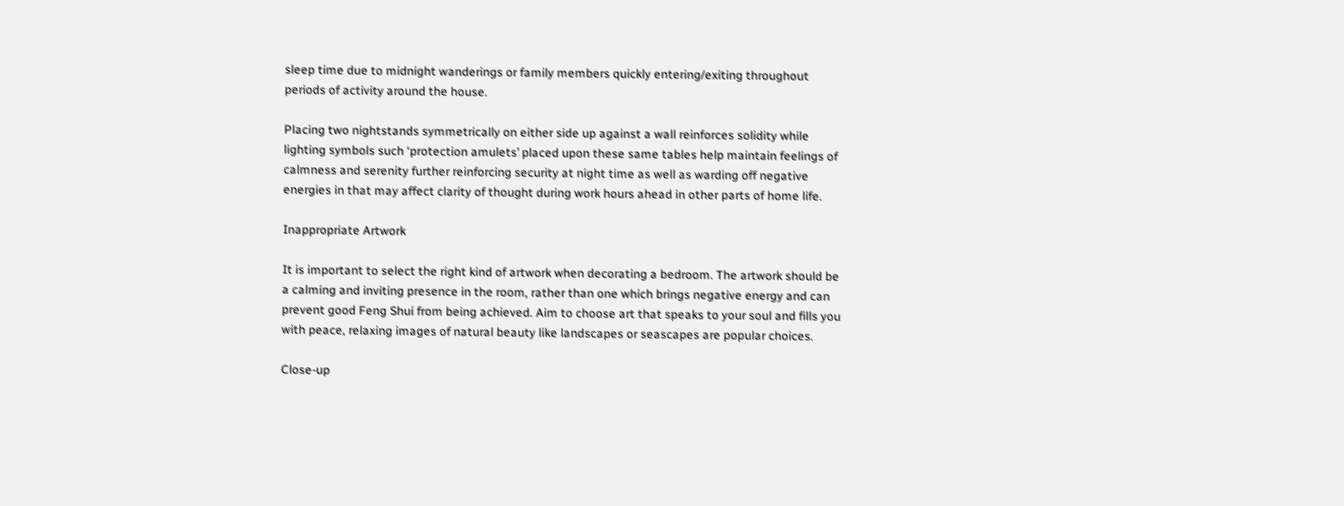sleep time due to midnight wanderings or family members quickly entering/exiting throughout periods of activity around the house.

Placing two nightstands symmetrically on either side up against a wall reinforces solidity while lighting symbols such ‘protection amulets’ placed upon these same tables help maintain feelings of calmness and serenity further reinforcing security at night time as well as warding off negative energies in that may affect clarity of thought during work hours ahead in other parts of home life.

Inappropriate Artwork

It is important to select the right kind of artwork when decorating a bedroom. The artwork should be a calming and inviting presence in the room, rather than one which brings negative energy and can prevent good Feng Shui from being achieved. Aim to choose art that speaks to your soul and fills you with peace, relaxing images of natural beauty like landscapes or seascapes are popular choices.

Close-up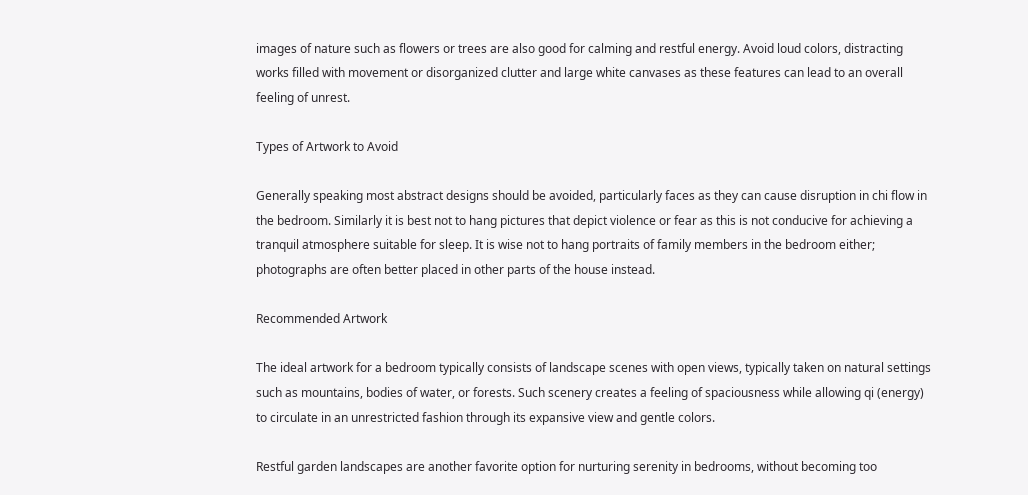images of nature such as flowers or trees are also good for calming and restful energy. Avoid loud colors, distracting works filled with movement or disorganized clutter and large white canvases as these features can lead to an overall feeling of unrest.

Types of Artwork to Avoid

Generally speaking most abstract designs should be avoided, particularly faces as they can cause disruption in chi flow in the bedroom. Similarly it is best not to hang pictures that depict violence or fear as this is not conducive for achieving a tranquil atmosphere suitable for sleep. It is wise not to hang portraits of family members in the bedroom either; photographs are often better placed in other parts of the house instead.

Recommended Artwork

The ideal artwork for a bedroom typically consists of landscape scenes with open views, typically taken on natural settings such as mountains, bodies of water, or forests. Such scenery creates a feeling of spaciousness while allowing qi (energy) to circulate in an unrestricted fashion through its expansive view and gentle colors.

Restful garden landscapes are another favorite option for nurturing serenity in bedrooms, without becoming too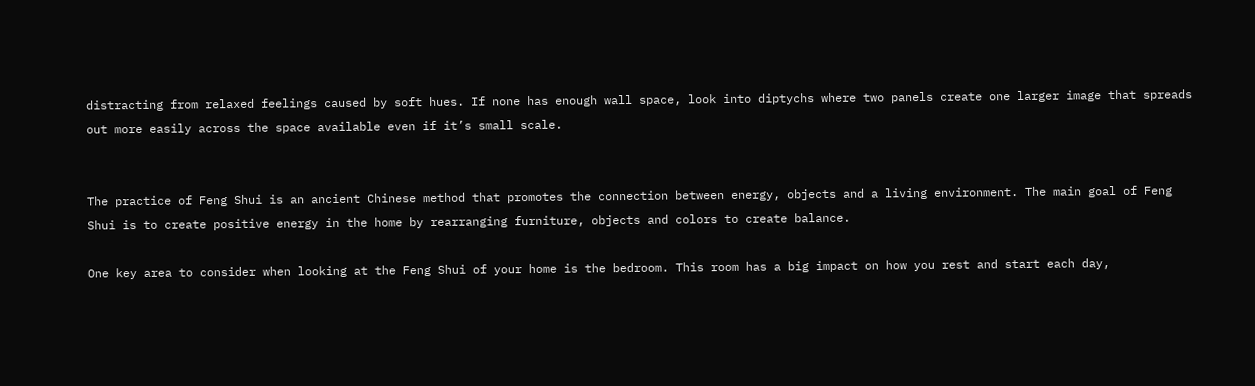distracting from relaxed feelings caused by soft hues. If none has enough wall space, look into diptychs where two panels create one larger image that spreads out more easily across the space available even if it’s small scale.


The practice of Feng Shui is an ancient Chinese method that promotes the connection between energy, objects and a living environment. The main goal of Feng Shui is to create positive energy in the home by rearranging furniture, objects and colors to create balance.

One key area to consider when looking at the Feng Shui of your home is the bedroom. This room has a big impact on how you rest and start each day,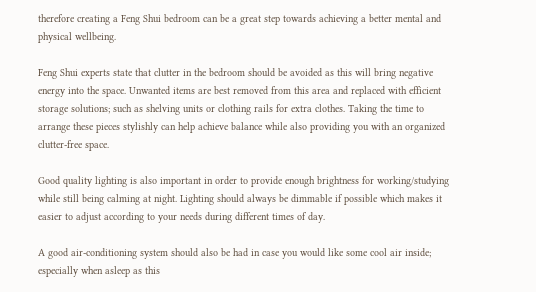therefore creating a Feng Shui bedroom can be a great step towards achieving a better mental and physical wellbeing.

Feng Shui experts state that clutter in the bedroom should be avoided as this will bring negative energy into the space. Unwanted items are best removed from this area and replaced with efficient storage solutions; such as shelving units or clothing rails for extra clothes. Taking the time to arrange these pieces stylishly can help achieve balance while also providing you with an organized clutter-free space.

Good quality lighting is also important in order to provide enough brightness for working/studying while still being calming at night. Lighting should always be dimmable if possible which makes it easier to adjust according to your needs during different times of day.

A good air-conditioning system should also be had in case you would like some cool air inside; especially when asleep as this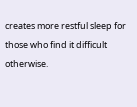creates more restful sleep for those who find it difficult otherwise.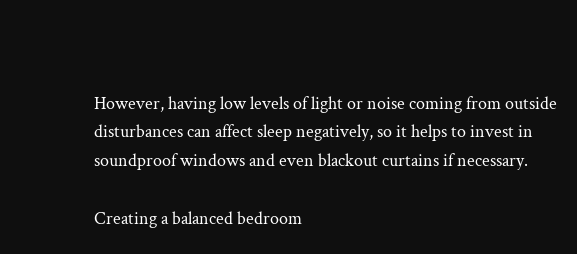However, having low levels of light or noise coming from outside disturbances can affect sleep negatively, so it helps to invest in soundproof windows and even blackout curtains if necessary.

Creating a balanced bedroom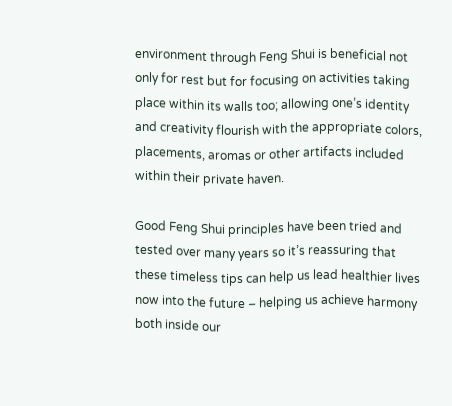environment through Feng Shui is beneficial not only for rest but for focusing on activities taking place within its walls too; allowing one’s identity and creativity flourish with the appropriate colors, placements, aromas or other artifacts included within their private haven.

Good Feng Shui principles have been tried and tested over many years so it’s reassuring that these timeless tips can help us lead healthier lives now into the future – helping us achieve harmony both inside our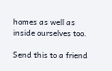homes as well as inside ourselves too.

Send this to a friend